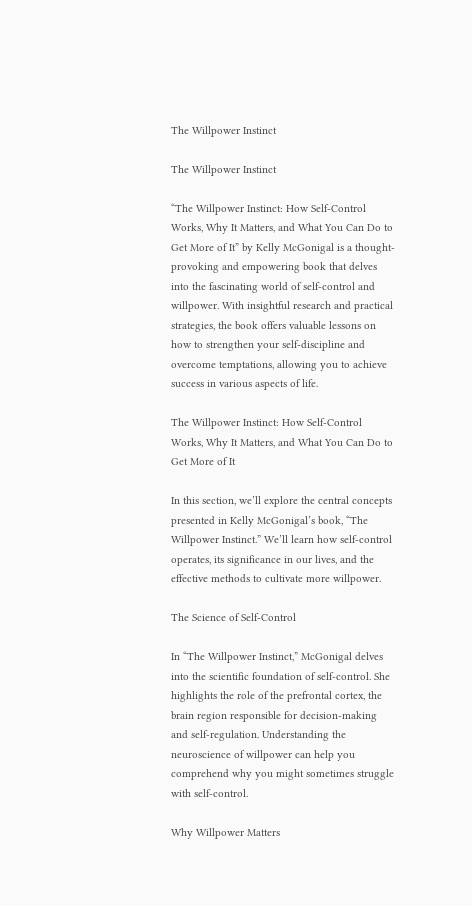The Willpower Instinct

The Willpower Instinct

“The Willpower Instinct: How Self-Control Works, Why It Matters, and What You Can Do to Get More of It” by Kelly McGonigal is a thought-provoking and empowering book that delves into the fascinating world of self-control and willpower. With insightful research and practical strategies, the book offers valuable lessons on how to strengthen your self-discipline and overcome temptations, allowing you to achieve success in various aspects of life.

The Willpower Instinct: How Self-Control Works, Why It Matters, and What You Can Do to Get More of It

In this section, we’ll explore the central concepts presented in Kelly McGonigal’s book, “The Willpower Instinct.” We’ll learn how self-control operates, its significance in our lives, and the effective methods to cultivate more willpower.

The Science of Self-Control

In “The Willpower Instinct,” McGonigal delves into the scientific foundation of self-control. She highlights the role of the prefrontal cortex, the brain region responsible for decision-making and self-regulation. Understanding the neuroscience of willpower can help you comprehend why you might sometimes struggle with self-control.

Why Willpower Matters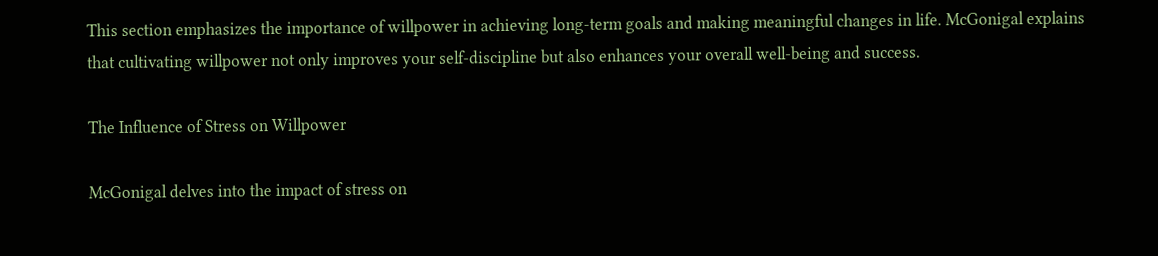This section emphasizes the importance of willpower in achieving long-term goals and making meaningful changes in life. McGonigal explains that cultivating willpower not only improves your self-discipline but also enhances your overall well-being and success.

The Influence of Stress on Willpower

McGonigal delves into the impact of stress on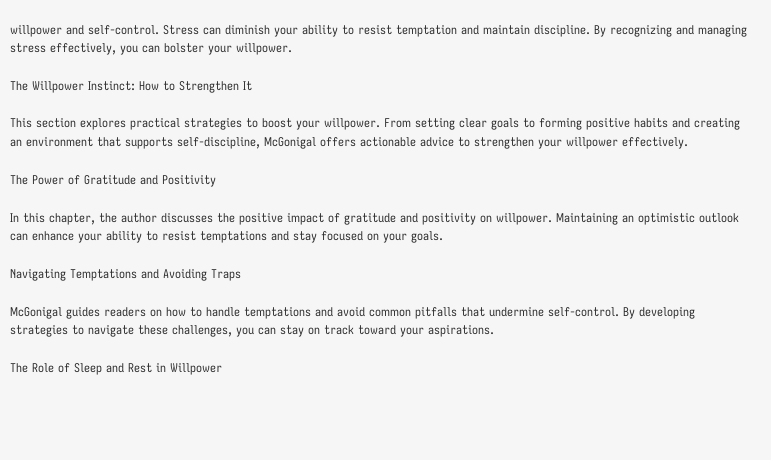willpower and self-control. Stress can diminish your ability to resist temptation and maintain discipline. By recognizing and managing stress effectively, you can bolster your willpower.

The Willpower Instinct: How to Strengthen It

This section explores practical strategies to boost your willpower. From setting clear goals to forming positive habits and creating an environment that supports self-discipline, McGonigal offers actionable advice to strengthen your willpower effectively.

The Power of Gratitude and Positivity

In this chapter, the author discusses the positive impact of gratitude and positivity on willpower. Maintaining an optimistic outlook can enhance your ability to resist temptations and stay focused on your goals.

Navigating Temptations and Avoiding Traps

McGonigal guides readers on how to handle temptations and avoid common pitfalls that undermine self-control. By developing strategies to navigate these challenges, you can stay on track toward your aspirations.

The Role of Sleep and Rest in Willpower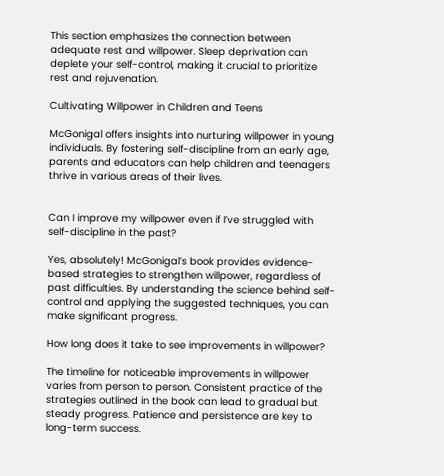This section emphasizes the connection between adequate rest and willpower. Sleep deprivation can deplete your self-control, making it crucial to prioritize rest and rejuvenation.

Cultivating Willpower in Children and Teens

McGonigal offers insights into nurturing willpower in young individuals. By fostering self-discipline from an early age, parents and educators can help children and teenagers thrive in various areas of their lives.


Can I improve my willpower even if I’ve struggled with self-discipline in the past?

Yes, absolutely! McGonigal’s book provides evidence-based strategies to strengthen willpower, regardless of past difficulties. By understanding the science behind self-control and applying the suggested techniques, you can make significant progress.

How long does it take to see improvements in willpower?

The timeline for noticeable improvements in willpower varies from person to person. Consistent practice of the strategies outlined in the book can lead to gradual but steady progress. Patience and persistence are key to long-term success.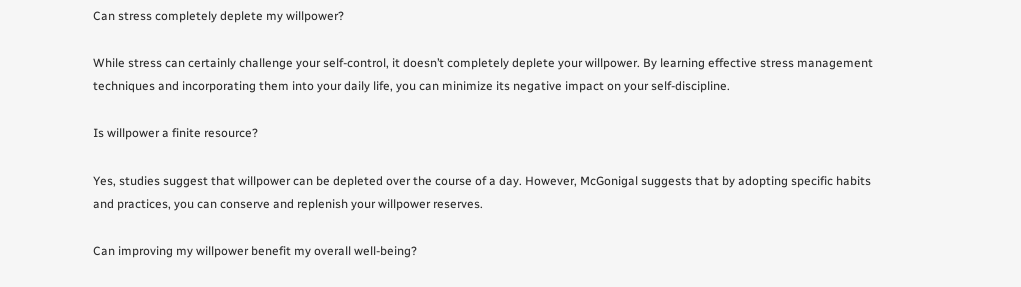Can stress completely deplete my willpower?

While stress can certainly challenge your self-control, it doesn’t completely deplete your willpower. By learning effective stress management techniques and incorporating them into your daily life, you can minimize its negative impact on your self-discipline.

Is willpower a finite resource?

Yes, studies suggest that willpower can be depleted over the course of a day. However, McGonigal suggests that by adopting specific habits and practices, you can conserve and replenish your willpower reserves.

Can improving my willpower benefit my overall well-being?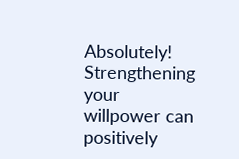Absolutely! Strengthening your willpower can positively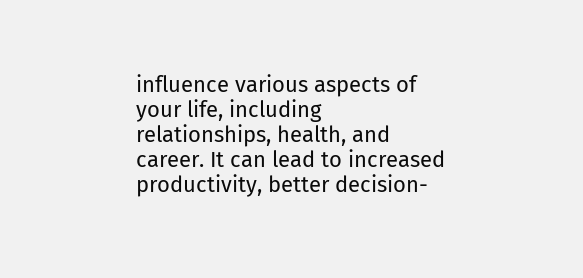influence various aspects of your life, including relationships, health, and career. It can lead to increased productivity, better decision-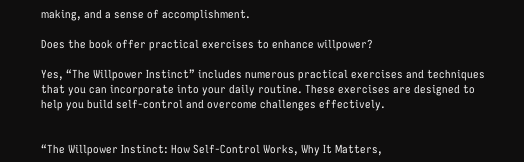making, and a sense of accomplishment.

Does the book offer practical exercises to enhance willpower?

Yes, “The Willpower Instinct” includes numerous practical exercises and techniques that you can incorporate into your daily routine. These exercises are designed to help you build self-control and overcome challenges effectively.


“The Willpower Instinct: How Self-Control Works, Why It Matters,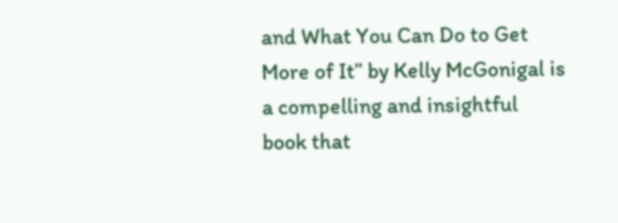and What You Can Do to Get More of It” by Kelly McGonigal is a compelling and insightful book that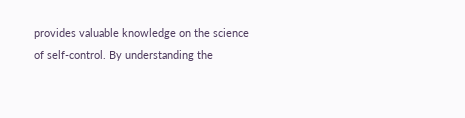provides valuable knowledge on the science of self-control. By understanding the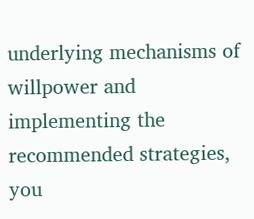underlying mechanisms of willpower and implementing the recommended strategies, you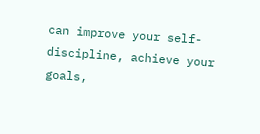can improve your self-discipline, achieve your goals,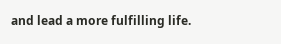and lead a more fulfilling life.